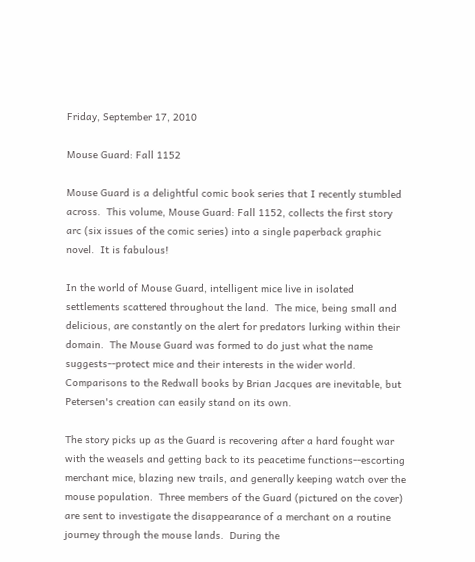Friday, September 17, 2010

Mouse Guard: Fall 1152

Mouse Guard is a delightful comic book series that I recently stumbled across.  This volume, Mouse Guard: Fall 1152, collects the first story arc (six issues of the comic series) into a single paperback graphic novel.  It is fabulous!

In the world of Mouse Guard, intelligent mice live in isolated settlements scattered throughout the land.  The mice, being small and delicious, are constantly on the alert for predators lurking within their domain.  The Mouse Guard was formed to do just what the name suggests--protect mice and their interests in the wider world.   Comparisons to the Redwall books by Brian Jacques are inevitable, but Petersen's creation can easily stand on its own.

The story picks up as the Guard is recovering after a hard fought war with the weasels and getting back to its peacetime functions--escorting merchant mice, blazing new trails, and generally keeping watch over the mouse population.  Three members of the Guard (pictured on the cover) are sent to investigate the disappearance of a merchant on a routine journey through the mouse lands.  During the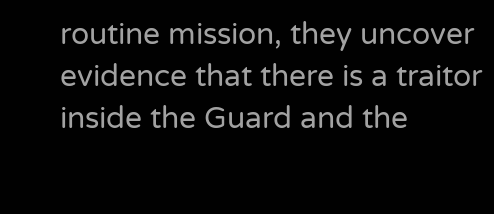routine mission, they uncover evidence that there is a traitor inside the Guard and the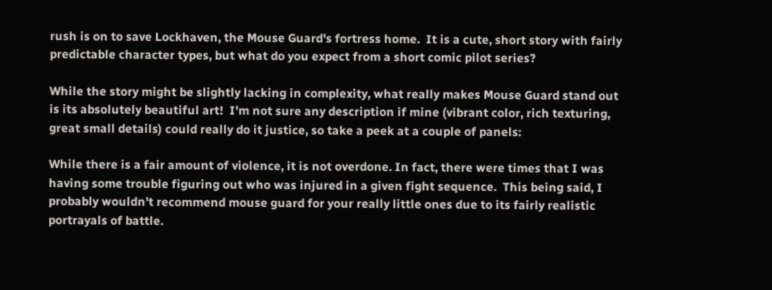rush is on to save Lockhaven, the Mouse Guard's fortress home.  It is a cute, short story with fairly predictable character types, but what do you expect from a short comic pilot series?

While the story might be slightly lacking in complexity, what really makes Mouse Guard stand out is its absolutely beautiful art!  I'm not sure any description if mine (vibrant color, rich texturing, great small details) could really do it justice, so take a peek at a couple of panels:

While there is a fair amount of violence, it is not overdone. In fact, there were times that I was having some trouble figuring out who was injured in a given fight sequence.  This being said, I probably wouldn't recommend mouse guard for your really little ones due to its fairly realistic portrayals of battle.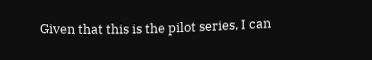Given that this is the pilot series, I can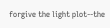forgive the light plot--the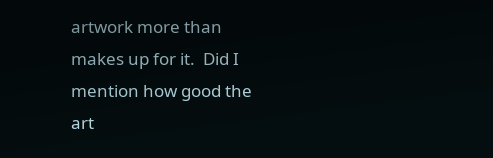artwork more than makes up for it.  Did I mention how good the art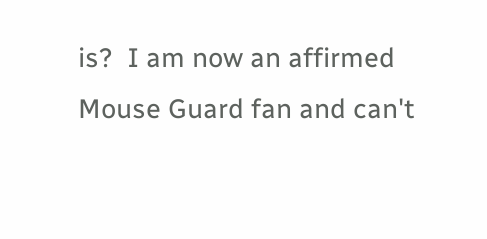is?  I am now an affirmed Mouse Guard fan and can't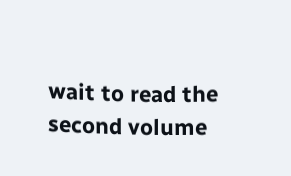wait to read the second volume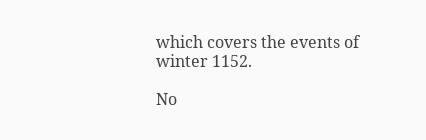which covers the events of winter 1152.

No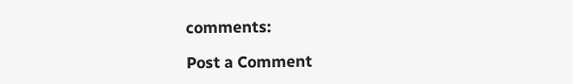comments:

Post a Comment